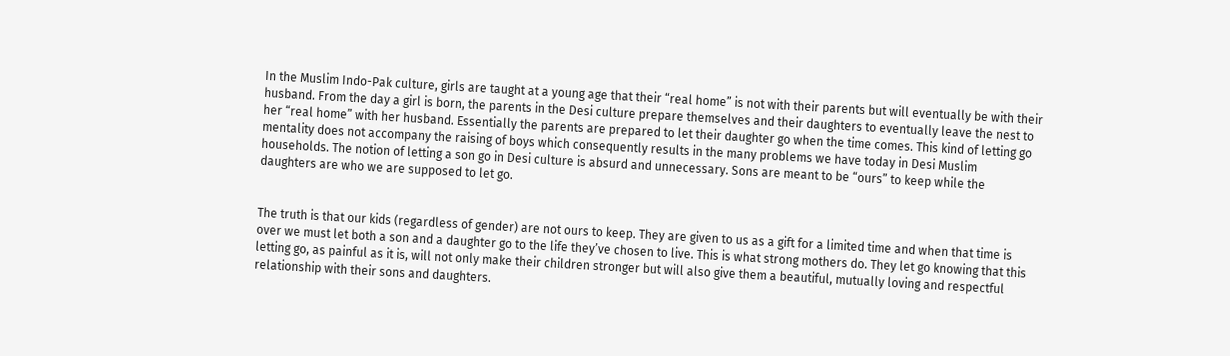In the Muslim Indo-Pak culture, girls are taught at a young age that their “real home” is not with their parents but will eventually be with their husband. From the day a girl is born, the parents in the Desi culture prepare themselves and their daughters to eventually leave the nest to her “real home” with her husband. Essentially the parents are prepared to let their daughter go when the time comes. This kind of letting go mentality does not accompany the raising of boys which consequently results in the many problems we have today in Desi Muslim households. The notion of letting a son go in Desi culture is absurd and unnecessary. Sons are meant to be “ours” to keep while the daughters are who we are supposed to let go.


The truth is that our kids (regardless of gender) are not ours to keep. They are given to us as a gift for a limited time and when that time is over we must let both a son and a daughter go to the life they’ve chosen to live. This is what strong mothers do. They let go knowing that this letting go, as painful as it is, will not only make their children stronger but will also give them a beautiful, mutually loving and respectful relationship with their sons and daughters.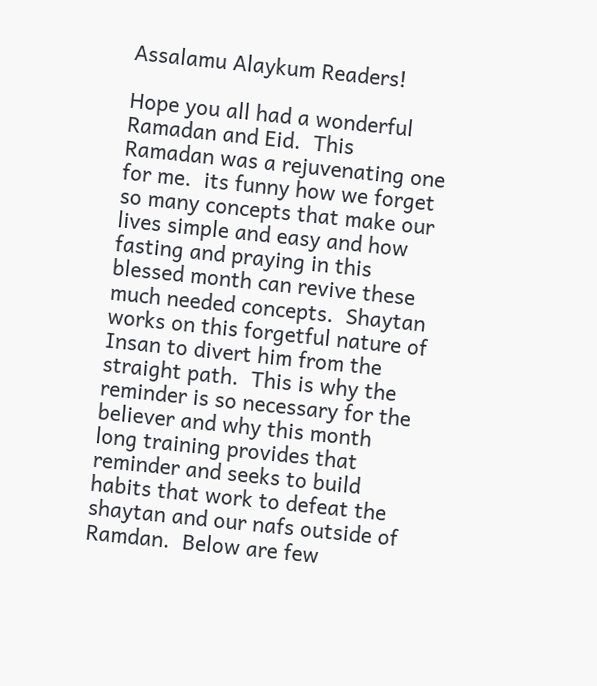Assalamu Alaykum Readers!

Hope you all had a wonderful Ramadan and Eid.  This Ramadan was a rejuvenating one for me.  its funny how we forget so many concepts that make our lives simple and easy and how fasting and praying in this blessed month can revive these much needed concepts.  Shaytan works on this forgetful nature of Insan to divert him from the straight path.  This is why the reminder is so necessary for the believer and why this month long training provides that reminder and seeks to build habits that work to defeat the shaytan and our nafs outside of Ramdan.  Below are few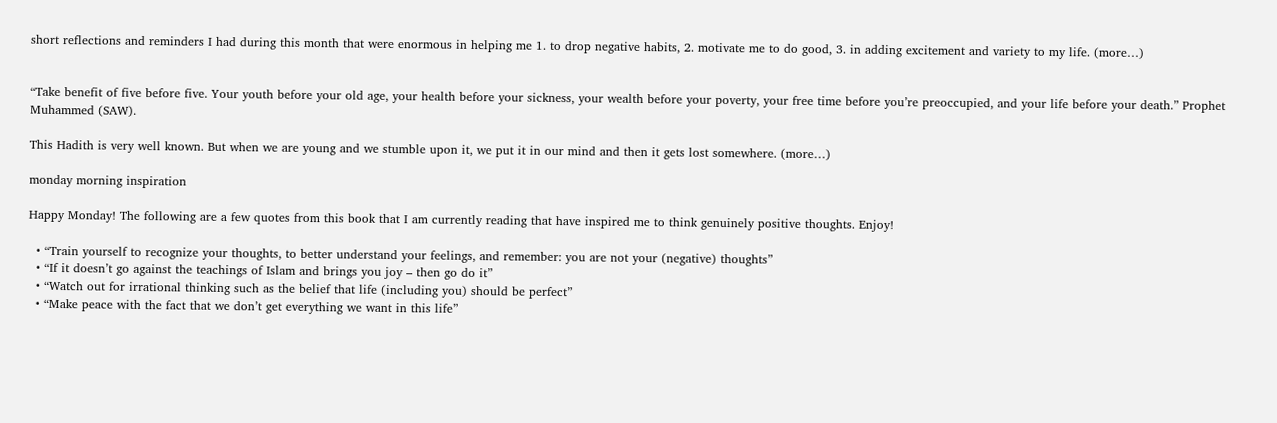short reflections and reminders I had during this month that were enormous in helping me 1. to drop negative habits, 2. motivate me to do good, 3. in adding excitement and variety to my life. (more…)


“Take benefit of five before five. Your youth before your old age, your health before your sickness, your wealth before your poverty, your free time before you’re preoccupied, and your life before your death.” Prophet Muhammed (SAW).

This Hadith is very well known. But when we are young and we stumble upon it, we put it in our mind and then it gets lost somewhere. (more…)

monday morning inspiration

Happy Monday! The following are a few quotes from this book that I am currently reading that have inspired me to think genuinely positive thoughts. Enjoy!

  • “Train yourself to recognize your thoughts, to better understand your feelings, and remember: you are not your (negative) thoughts”
  • “If it doesn’t go against the teachings of Islam and brings you joy – then go do it”
  • “Watch out for irrational thinking such as the belief that life (including you) should be perfect”
  • “Make peace with the fact that we don’t get everything we want in this life”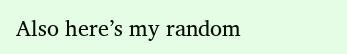Also here’s my random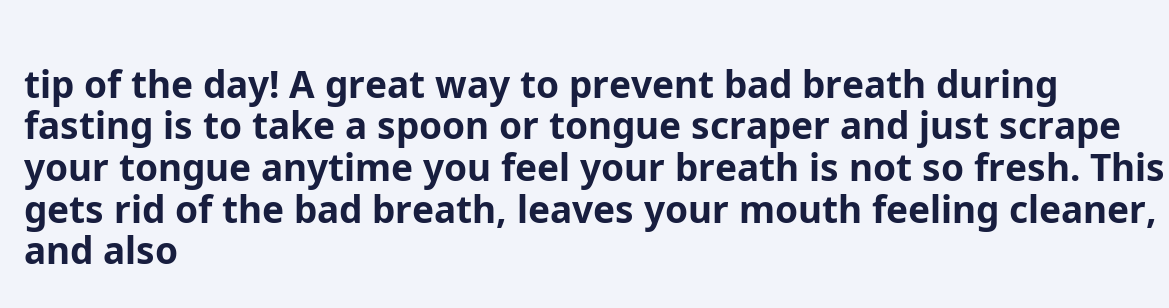tip of the day! A great way to prevent bad breath during fasting is to take a spoon or tongue scraper and just scrape your tongue anytime you feel your breath is not so fresh. This gets rid of the bad breath, leaves your mouth feeling cleaner, and also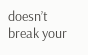doesn’t break your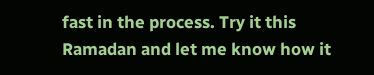fast in the process. Try it this Ramadan and let me know how it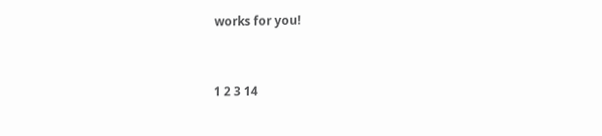works for you!


1 2 3 14